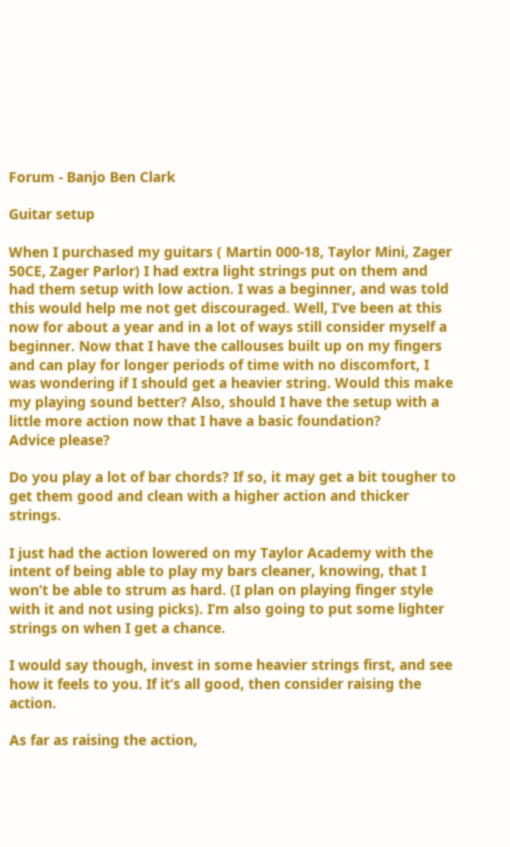Forum - Banjo Ben Clark

Guitar setup

When I purchased my guitars ( Martin 000-18, Taylor Mini, Zager 50CE, Zager Parlor) I had extra light strings put on them and had them setup with low action. I was a beginner, and was told this would help me not get discouraged. Well, I’ve been at this now for about a year and in a lot of ways still consider myself a beginner. Now that I have the callouses built up on my fingers and can play for longer periods of time with no discomfort, I was wondering if I should get a heavier string. Would this make my playing sound better? Also, should I have the setup with a little more action now that I have a basic foundation?
Advice please?

Do you play a lot of bar chords? If so, it may get a bit tougher to get them good and clean with a higher action and thicker strings.

I just had the action lowered on my Taylor Academy with the intent of being able to play my bars cleaner, knowing, that I won’t be able to strum as hard. (I plan on playing finger style with it and not using picks). I’m also going to put some lighter strings on when I get a chance.

I would say though, invest in some heavier strings first, and see how it feels to you. If it’s all good, then consider raising the action.

As far as raising the action,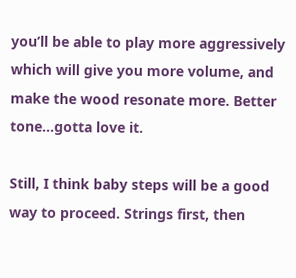you’ll be able to play more aggressively which will give you more volume, and make the wood resonate more. Better tone…gotta love it.

Still, I think baby steps will be a good way to proceed. Strings first, then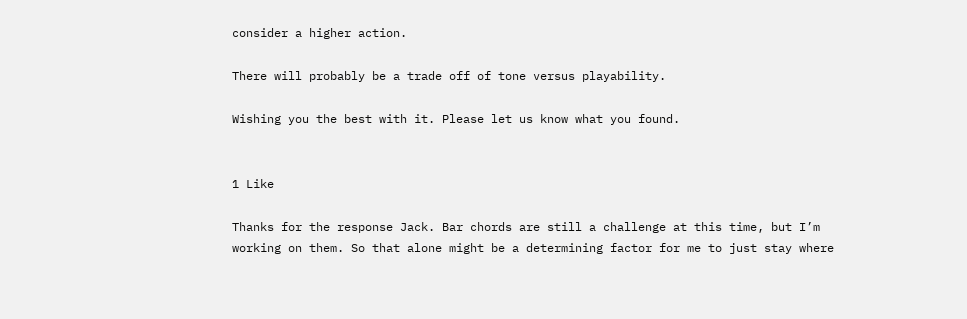consider a higher action.

There will probably be a trade off of tone versus playability.

Wishing you the best with it. Please let us know what you found.


1 Like

Thanks for the response Jack. Bar chords are still a challenge at this time, but I’m working on them. So that alone might be a determining factor for me to just stay where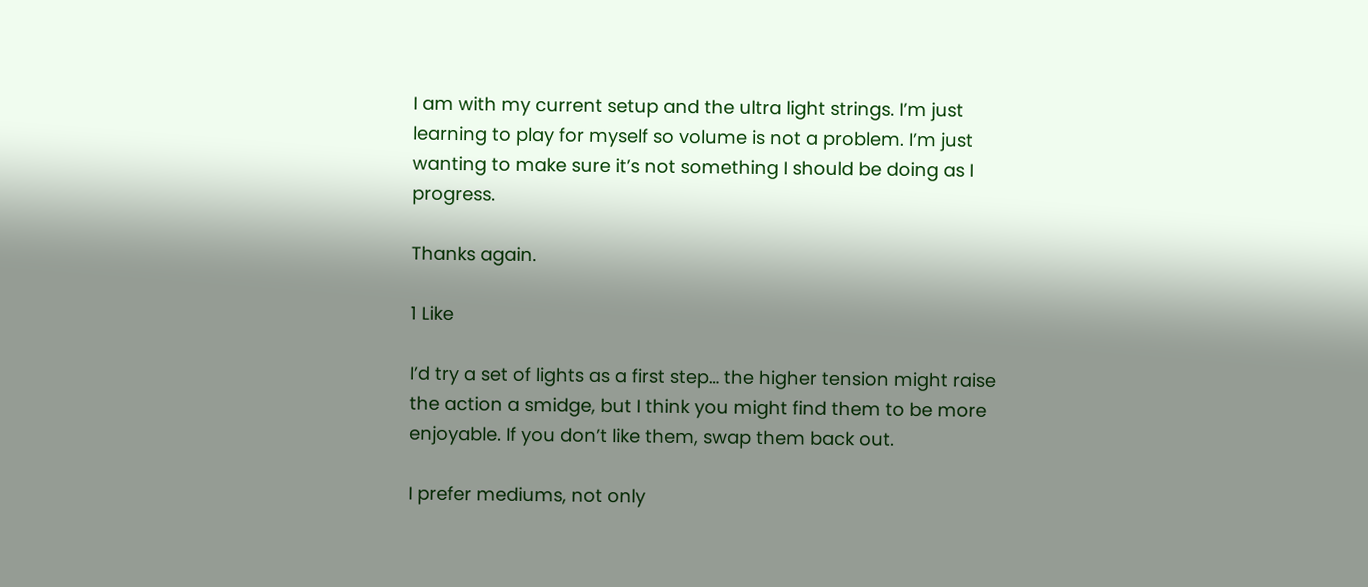I am with my current setup and the ultra light strings. I’m just learning to play for myself so volume is not a problem. I’m just wanting to make sure it’s not something I should be doing as I progress.

Thanks again.

1 Like

I’d try a set of lights as a first step… the higher tension might raise the action a smidge, but I think you might find them to be more enjoyable. If you don’t like them, swap them back out.

I prefer mediums, not only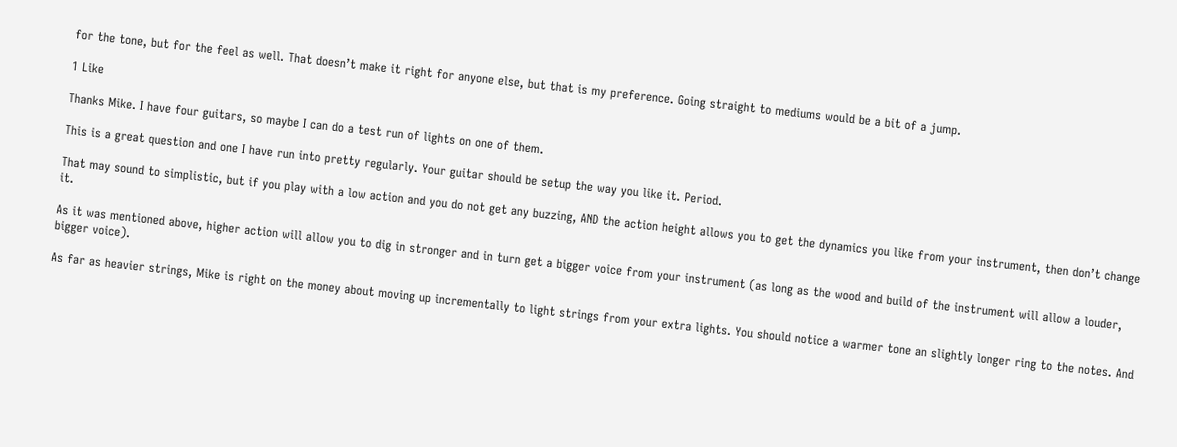for the tone, but for the feel as well. That doesn’t make it right for anyone else, but that is my preference. Going straight to mediums would be a bit of a jump.

1 Like

Thanks Mike. I have four guitars, so maybe I can do a test run of lights on one of them.

This is a great question and one I have run into pretty regularly. Your guitar should be setup the way you like it. Period.

That may sound to simplistic, but if you play with a low action and you do not get any buzzing, AND the action height allows you to get the dynamics you like from your instrument, then don’t change it.

As it was mentioned above, higher action will allow you to dig in stronger and in turn get a bigger voice from your instrument (as long as the wood and build of the instrument will allow a louder, bigger voice).

As far as heavier strings, Mike is right on the money about moving up incrementally to light strings from your extra lights. You should notice a warmer tone an slightly longer ring to the notes. And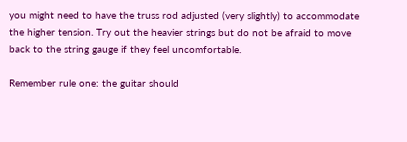you might need to have the truss rod adjusted (very slightly) to accommodate the higher tension. Try out the heavier strings but do not be afraid to move back to the string gauge if they feel uncomfortable.

Remember rule one: the guitar should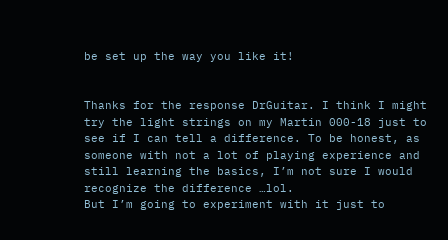be set up the way you like it!


Thanks for the response DrGuitar. I think I might try the light strings on my Martin 000-18 just to see if I can tell a difference. To be honest, as someone with not a lot of playing experience and still learning the basics, I’m not sure I would recognize the difference …lol.
But I’m going to experiment with it just to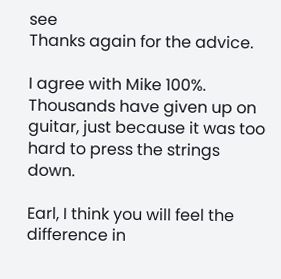see
Thanks again for the advice.

I agree with Mike 100%. Thousands have given up on guitar, just because it was too hard to press the strings down.

Earl, I think you will feel the difference in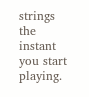strings the instant you start playing.